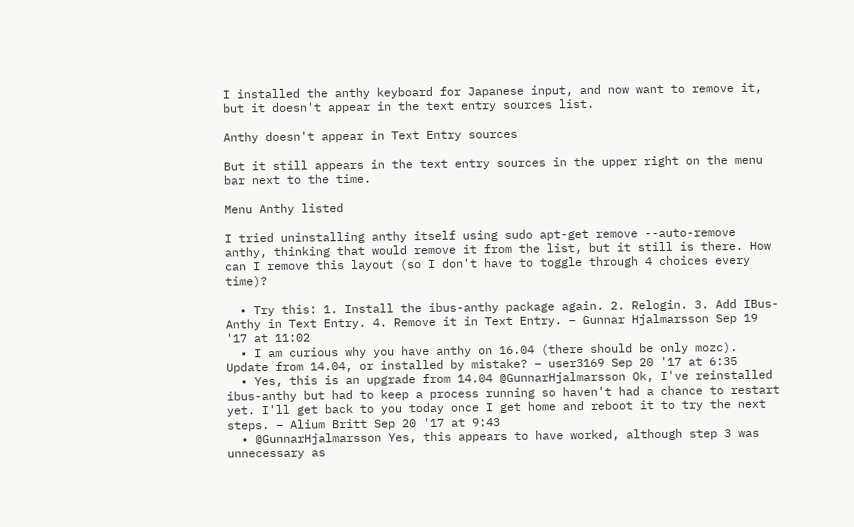I installed the anthy keyboard for Japanese input, and now want to remove it, but it doesn't appear in the text entry sources list.

Anthy doesn't appear in Text Entry sources

But it still appears in the text entry sources in the upper right on the menu bar next to the time.

Menu Anthy listed

I tried uninstalling anthy itself using sudo apt-get remove --auto-remove anthy, thinking that would remove it from the list, but it still is there. How can I remove this layout (so I don't have to toggle through 4 choices every time)?

  • Try this: 1. Install the ibus-anthy package again. 2. Relogin. 3. Add IBus-Anthy in Text Entry. 4. Remove it in Text Entry. – Gunnar Hjalmarsson Sep 19 '17 at 11:02
  • I am curious why you have anthy on 16.04 (there should be only mozc). Update from 14.04, or installed by mistake? – user3169 Sep 20 '17 at 6:35
  • Yes, this is an upgrade from 14.04 @GunnarHjalmarsson Ok, I've reinstalled ibus-anthy but had to keep a process running so haven't had a chance to restart yet. I'll get back to you today once I get home and reboot it to try the next steps. – Alium Britt Sep 20 '17 at 9:43
  • @GunnarHjalmarsson Yes, this appears to have worked, although step 3 was unnecessary as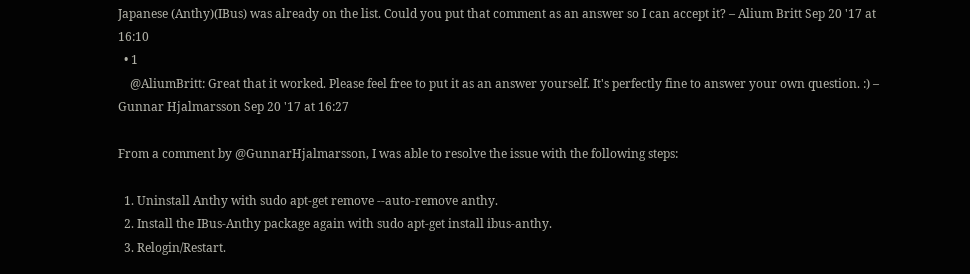Japanese (Anthy)(IBus) was already on the list. Could you put that comment as an answer so I can accept it? – Alium Britt Sep 20 '17 at 16:10
  • 1
    @AliumBritt: Great that it worked. Please feel free to put it as an answer yourself. It's perfectly fine to answer your own question. :) – Gunnar Hjalmarsson Sep 20 '17 at 16:27

From a comment by @GunnarHjalmarsson, I was able to resolve the issue with the following steps:

  1. Uninstall Anthy with sudo apt-get remove --auto-remove anthy.
  2. Install the IBus-Anthy package again with sudo apt-get install ibus-anthy.
  3. Relogin/Restart.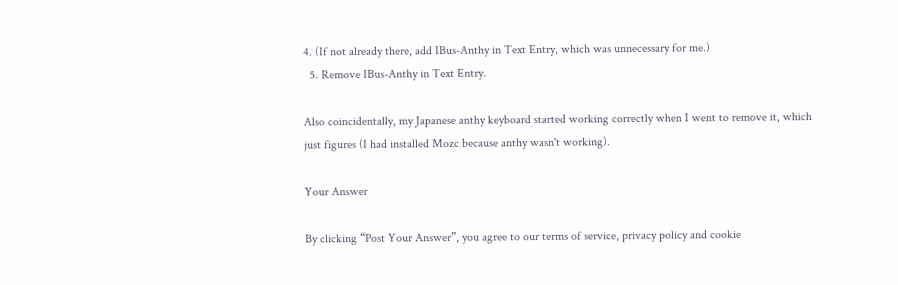4. (If not already there, add IBus-Anthy in Text Entry, which was unnecessary for me.)
  5. Remove IBus-Anthy in Text Entry.

Also coincidentally, my Japanese anthy keyboard started working correctly when I went to remove it, which just figures (I had installed Mozc because anthy wasn't working).

Your Answer

By clicking “Post Your Answer”, you agree to our terms of service, privacy policy and cookie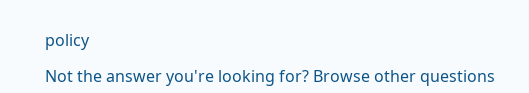policy

Not the answer you're looking for? Browse other questions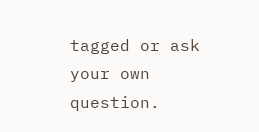tagged or ask your own question.